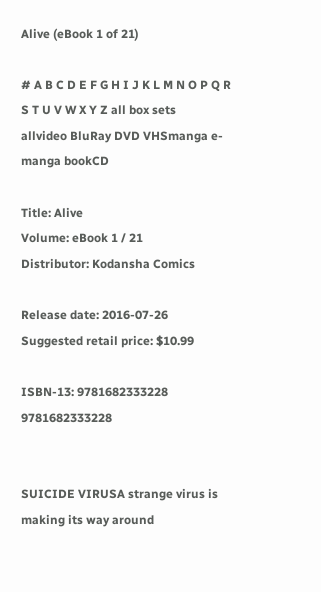Alive (eBook 1 of 21)

# A B C D E F G H I J K L M N O P Q R S T U V W X Y Z all box sets
allvideo BluRay DVD VHSmanga e-manga bookCD

Title: Alive
Volume: eBook 1 / 21
Distributor: Kodansha Comics

Release date: 2016-07-26
Suggested retail price: $10.99

ISBN-13: 9781682333228 9781682333228


SUICIDE VIRUSA strange virus is making its way around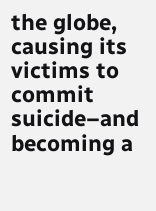the globe, causing its victims to commit suicide–and becoming a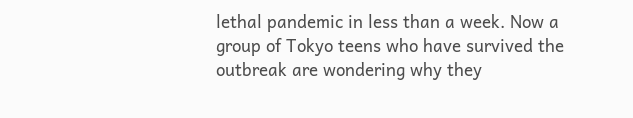lethal pandemic in less than a week. Now a group of Tokyo teens who have survived the outbreak are wondering why they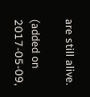are still alive.

(added on 2017-05-09,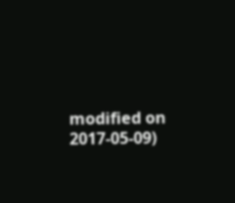modified on 2017-05-09)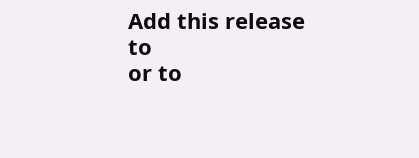Add this release to
or to